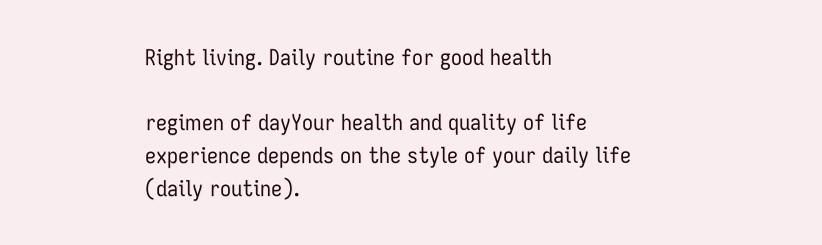Right living. Daily routine for good health

regimen of dayYour health and quality of life experience depends on the style of your daily life (daily routine).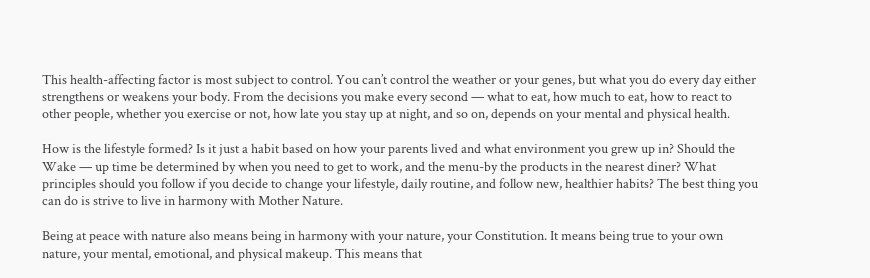This health-affecting factor is most subject to control. You can’t control the weather or your genes, but what you do every day either strengthens or weakens your body. From the decisions you make every second — what to eat, how much to eat, how to react to other people, whether you exercise or not, how late you stay up at night, and so on, depends on your mental and physical health.

How is the lifestyle formed? Is it just a habit based on how your parents lived and what environment you grew up in? Should the Wake — up time be determined by when you need to get to work, and the menu-by the products in the nearest diner? What principles should you follow if you decide to change your lifestyle, daily routine, and follow new, healthier habits? The best thing you can do is strive to live in harmony with Mother Nature.

Being at peace with nature also means being in harmony with your nature, your Constitution. It means being true to your own nature, your mental, emotional, and physical makeup. This means that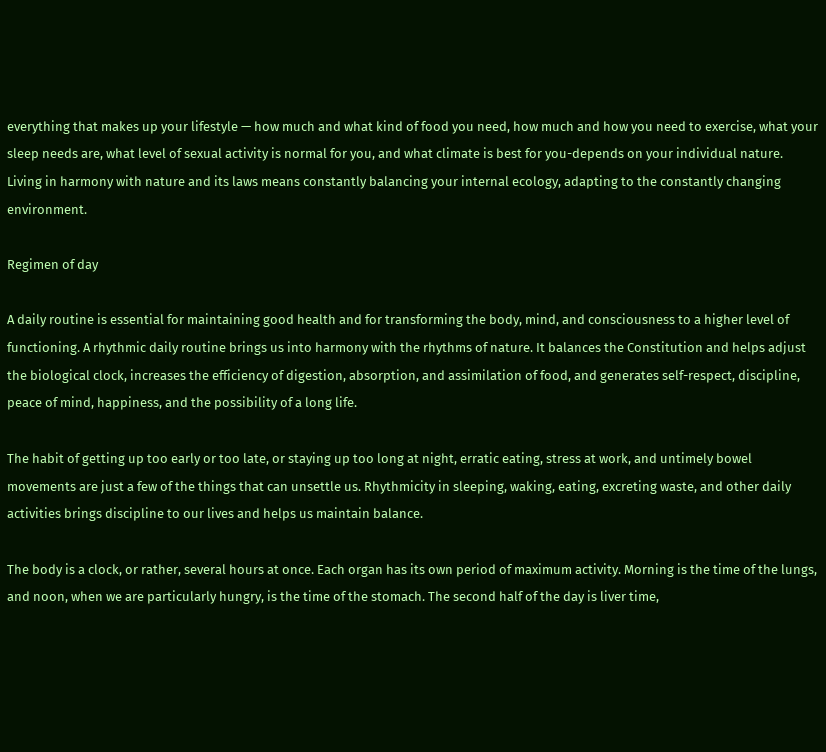everything that makes up your lifestyle — how much and what kind of food you need, how much and how you need to exercise, what your sleep needs are, what level of sexual activity is normal for you, and what climate is best for you-depends on your individual nature. Living in harmony with nature and its laws means constantly balancing your internal ecology, adapting to the constantly changing environment.

Regimen of day

A daily routine is essential for maintaining good health and for transforming the body, mind, and consciousness to a higher level of functioning. A rhythmic daily routine brings us into harmony with the rhythms of nature. It balances the Constitution and helps adjust the biological clock, increases the efficiency of digestion, absorption, and assimilation of food, and generates self-respect, discipline, peace of mind, happiness, and the possibility of a long life.

The habit of getting up too early or too late, or staying up too long at night, erratic eating, stress at work, and untimely bowel movements are just a few of the things that can unsettle us. Rhythmicity in sleeping, waking, eating, excreting waste, and other daily activities brings discipline to our lives and helps us maintain balance.

The body is a clock, or rather, several hours at once. Each organ has its own period of maximum activity. Morning is the time of the lungs, and noon, when we are particularly hungry, is the time of the stomach. The second half of the day is liver time,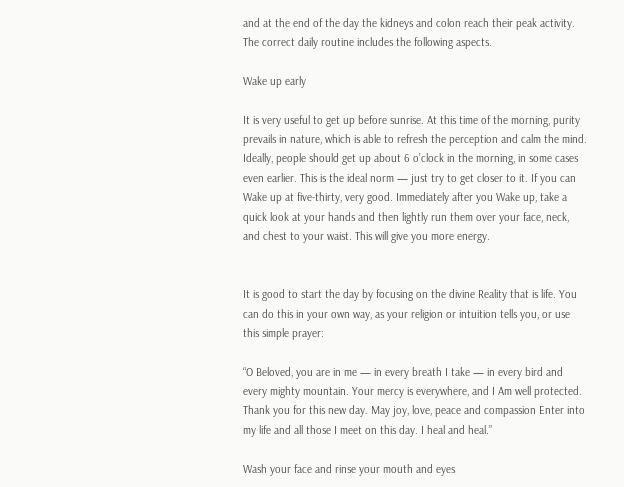and at the end of the day the kidneys and colon reach their peak activity. The correct daily routine includes the following aspects.

Wake up early

It is very useful to get up before sunrise. At this time of the morning, purity prevails in nature, which is able to refresh the perception and calm the mind. Ideally, people should get up about 6 o’clock in the morning, in some cases even earlier. This is the ideal norm — just try to get closer to it. If you can Wake up at five-thirty, very good. Immediately after you Wake up, take a quick look at your hands and then lightly run them over your face, neck, and chest to your waist. This will give you more energy.


It is good to start the day by focusing on the divine Reality that is life. You can do this in your own way, as your religion or intuition tells you, or use this simple prayer:

“O Beloved, you are in me — in every breath I take — in every bird and every mighty mountain. Your mercy is everywhere, and I Am well protected. Thank you for this new day. May joy, love, peace and compassion Enter into my life and all those I meet on this day. I heal and heal.”

Wash your face and rinse your mouth and eyes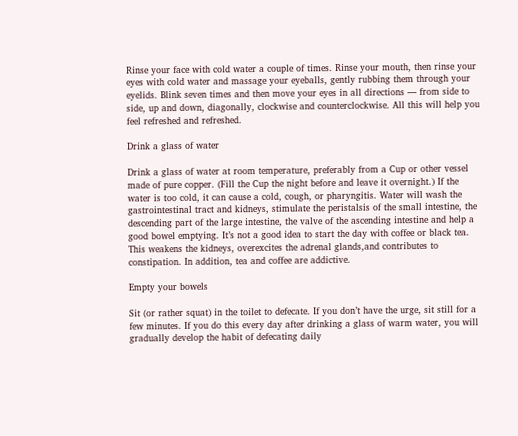Rinse your face with cold water a couple of times. Rinse your mouth, then rinse your eyes with cold water and massage your eyeballs, gently rubbing them through your eyelids. Blink seven times and then move your eyes in all directions — from side to side, up and down, diagonally, clockwise and counterclockwise. All this will help you feel refreshed and refreshed.

Drink a glass of water

Drink a glass of water at room temperature, preferably from a Cup or other vessel made of pure copper. (Fill the Cup the night before and leave it overnight.) If the water is too cold, it can cause a cold, cough, or pharyngitis. Water will wash the gastrointestinal tract and kidneys, stimulate the peristalsis of the small intestine, the descending part of the large intestine, the valve of the ascending intestine and help a good bowel emptying. It’s not a good idea to start the day with coffee or black tea. This weakens the kidneys, overexcites the adrenal glands,and contributes to constipation. In addition, tea and coffee are addictive.

Empty your bowels

Sit (or rather squat) in the toilet to defecate. If you don’t have the urge, sit still for a few minutes. If you do this every day after drinking a glass of warm water, you will gradually develop the habit of defecating daily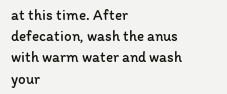at this time. After defecation, wash the anus with warm water and wash your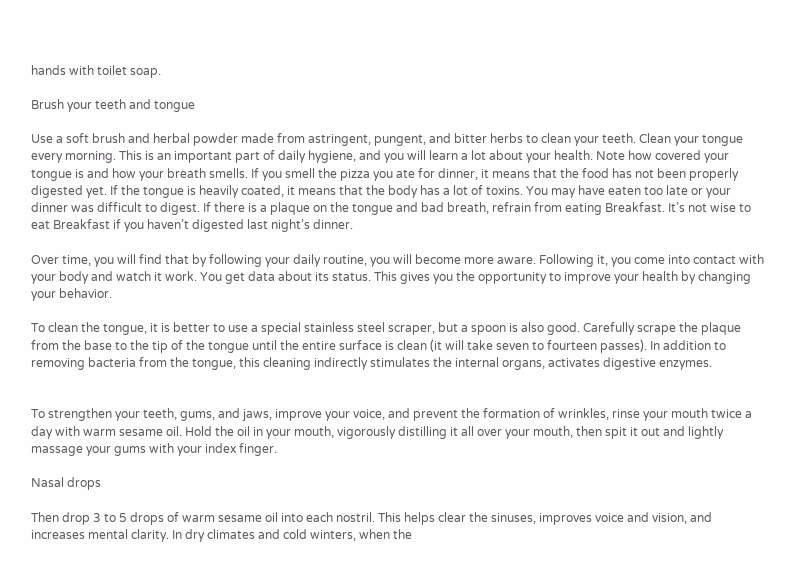hands with toilet soap.

Brush your teeth and tongue

Use a soft brush and herbal powder made from astringent, pungent, and bitter herbs to clean your teeth. Clean your tongue every morning. This is an important part of daily hygiene, and you will learn a lot about your health. Note how covered your tongue is and how your breath smells. If you smell the pizza you ate for dinner, it means that the food has not been properly digested yet. If the tongue is heavily coated, it means that the body has a lot of toxins. You may have eaten too late or your dinner was difficult to digest. If there is a plaque on the tongue and bad breath, refrain from eating Breakfast. It’s not wise to eat Breakfast if you haven’t digested last night’s dinner.

Over time, you will find that by following your daily routine, you will become more aware. Following it, you come into contact with your body and watch it work. You get data about its status. This gives you the opportunity to improve your health by changing your behavior.

To clean the tongue, it is better to use a special stainless steel scraper, but a spoon is also good. Carefully scrape the plaque from the base to the tip of the tongue until the entire surface is clean (it will take seven to fourteen passes). In addition to removing bacteria from the tongue, this cleaning indirectly stimulates the internal organs, activates digestive enzymes.


To strengthen your teeth, gums, and jaws, improve your voice, and prevent the formation of wrinkles, rinse your mouth twice a day with warm sesame oil. Hold the oil in your mouth, vigorously distilling it all over your mouth, then spit it out and lightly massage your gums with your index finger.

Nasal drops

Then drop 3 to 5 drops of warm sesame oil into each nostril. This helps clear the sinuses, improves voice and vision, and increases mental clarity. In dry climates and cold winters, when the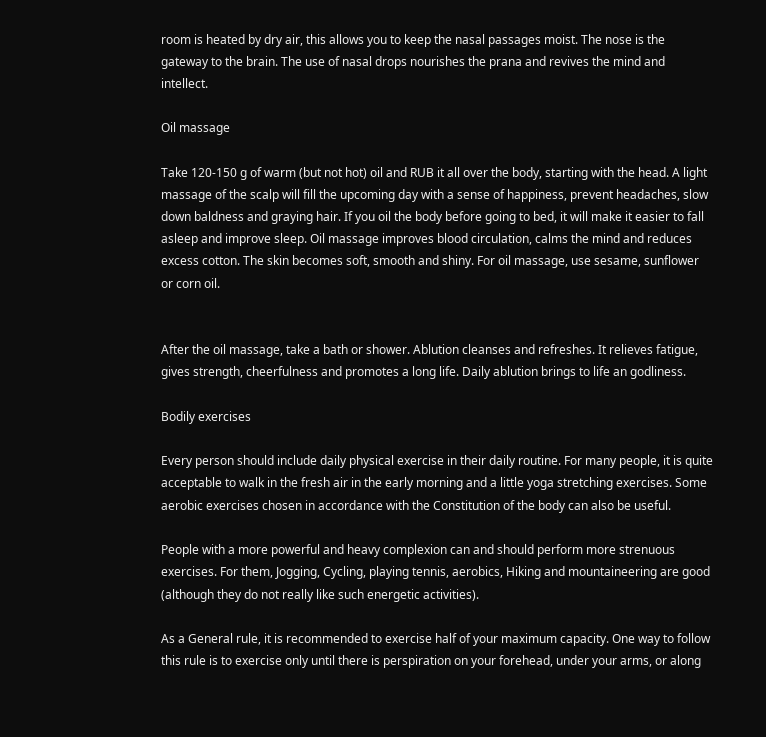room is heated by dry air, this allows you to keep the nasal passages moist. The nose is the gateway to the brain. The use of nasal drops nourishes the prana and revives the mind and intellect.

Oil massage

Take 120-150 g of warm (but not hot) oil and RUB it all over the body, starting with the head. A light massage of the scalp will fill the upcoming day with a sense of happiness, prevent headaches, slow down baldness and graying hair. If you oil the body before going to bed, it will make it easier to fall asleep and improve sleep. Oil massage improves blood circulation, calms the mind and reduces excess cotton. The skin becomes soft, smooth and shiny. For oil massage, use sesame, sunflower or corn oil.


After the oil massage, take a bath or shower. Ablution cleanses and refreshes. It relieves fatigue, gives strength, cheerfulness and promotes a long life. Daily ablution brings to life an godliness.

Bodily exercises

Every person should include daily physical exercise in their daily routine. For many people, it is quite acceptable to walk in the fresh air in the early morning and a little yoga stretching exercises. Some aerobic exercises chosen in accordance with the Constitution of the body can also be useful.

People with a more powerful and heavy complexion can and should perform more strenuous exercises. For them, Jogging, Cycling, playing tennis, aerobics, Hiking and mountaineering are good (although they do not really like such energetic activities).

As a General rule, it is recommended to exercise half of your maximum capacity. One way to follow this rule is to exercise only until there is perspiration on your forehead, under your arms, or along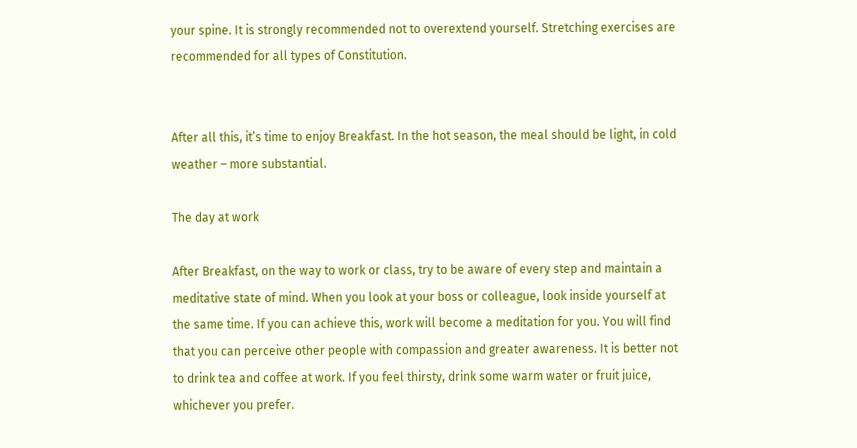your spine. It is strongly recommended not to overextend yourself. Stretching exercises are recommended for all types of Constitution.


After all this, it’s time to enjoy Breakfast. In the hot season, the meal should be light, in cold weather – more substantial.

The day at work

After Breakfast, on the way to work or class, try to be aware of every step and maintain a meditative state of mind. When you look at your boss or colleague, look inside yourself at the same time. If you can achieve this, work will become a meditation for you. You will find that you can perceive other people with compassion and greater awareness. It is better not to drink tea and coffee at work. If you feel thirsty, drink some warm water or fruit juice, whichever you prefer.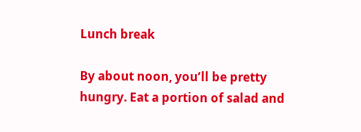Lunch break

By about noon, you’ll be pretty hungry. Eat a portion of salad and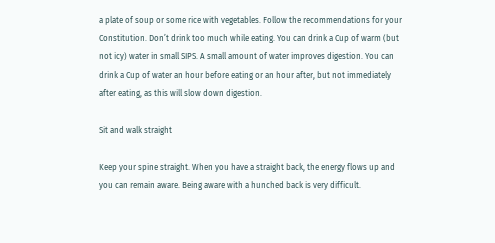a plate of soup or some rice with vegetables. Follow the recommendations for your Constitution. Don’t drink too much while eating. You can drink a Cup of warm (but not icy) water in small SIPS. A small amount of water improves digestion. You can drink a Cup of water an hour before eating or an hour after, but not immediately after eating, as this will slow down digestion.

Sit and walk straight

Keep your spine straight. When you have a straight back, the energy flows up and you can remain aware. Being aware with a hunched back is very difficult.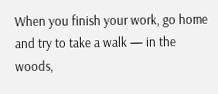When you finish your work, go home and try to take a walk — in the woods,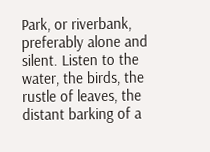Park, or riverbank, preferably alone and silent. Listen to the water, the birds, the rustle of leaves, the distant barking of a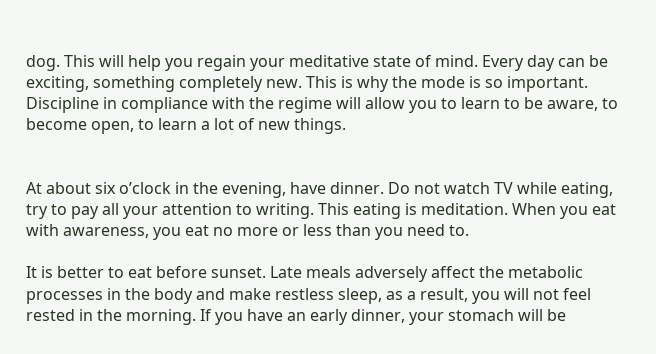dog. This will help you regain your meditative state of mind. Every day can be exciting, something completely new. This is why the mode is so important. Discipline in compliance with the regime will allow you to learn to be aware, to become open, to learn a lot of new things.


At about six o’clock in the evening, have dinner. Do not watch TV while eating, try to pay all your attention to writing. This eating is meditation. When you eat with awareness, you eat no more or less than you need to.

It is better to eat before sunset. Late meals adversely affect the metabolic processes in the body and make restless sleep, as a result, you will not feel rested in the morning. If you have an early dinner, your stomach will be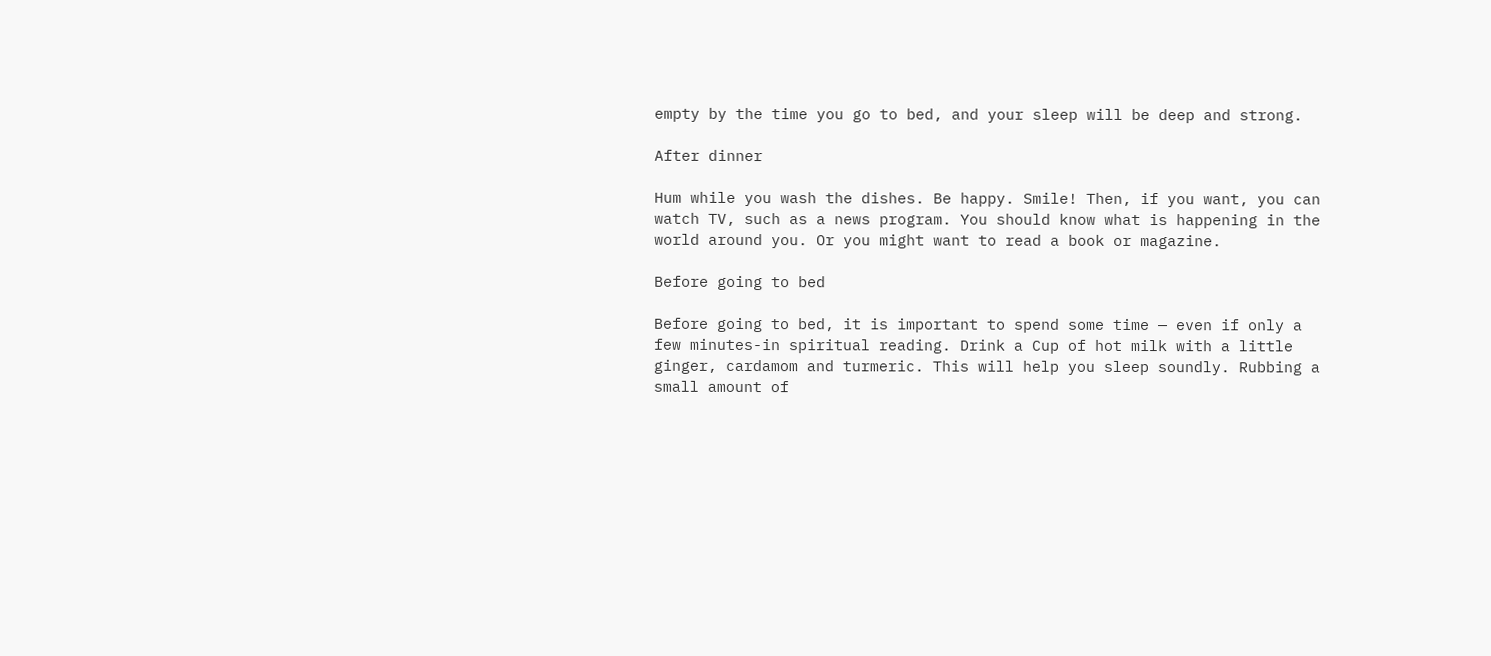empty by the time you go to bed, and your sleep will be deep and strong.

After dinner

Hum while you wash the dishes. Be happy. Smile! Then, if you want, you can watch TV, such as a news program. You should know what is happening in the world around you. Or you might want to read a book or magazine.

Before going to bed

Before going to bed, it is important to spend some time — even if only a few minutes-in spiritual reading. Drink a Cup of hot milk with a little ginger, cardamom and turmeric. This will help you sleep soundly. Rubbing a small amount of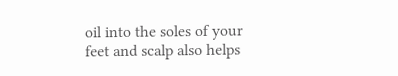oil into the soles of your feet and scalp also helps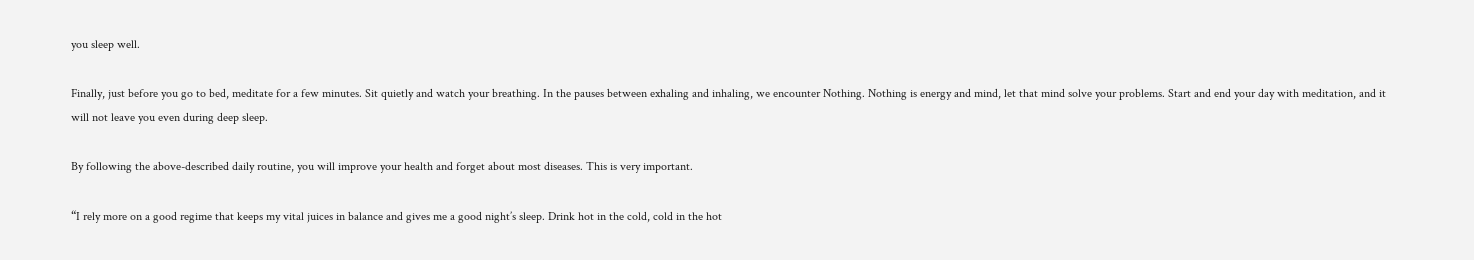you sleep well.

Finally, just before you go to bed, meditate for a few minutes. Sit quietly and watch your breathing. In the pauses between exhaling and inhaling, we encounter Nothing. Nothing is energy and mind, let that mind solve your problems. Start and end your day with meditation, and it will not leave you even during deep sleep.

By following the above-described daily routine, you will improve your health and forget about most diseases. This is very important.

“I rely more on a good regime that keeps my vital juices in balance and gives me a good night’s sleep. Drink hot in the cold, cold in the hot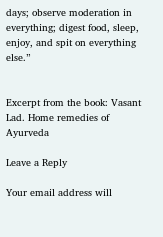days; observe moderation in everything; digest food, sleep, enjoy, and spit on everything else.”


Excerpt from the book: Vasant Lad. Home remedies of Ayurveda

Leave a Reply

Your email address will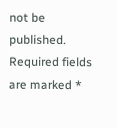not be published. Required fields are marked *